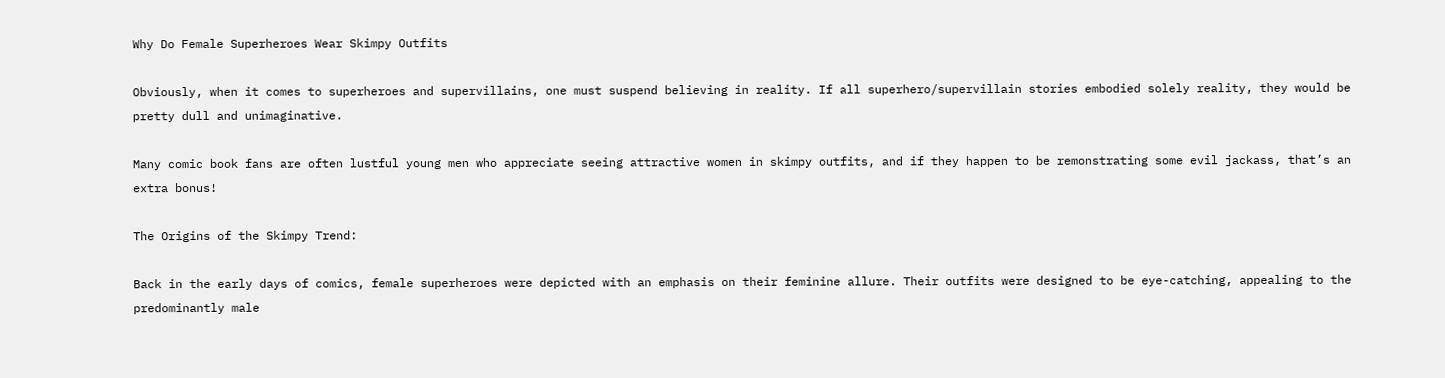Why Do Female Superheroes Wear Skimpy Outfits

Obviously, when it comes to superheroes and supervillains, one must suspend believing in reality. If all superhero/supervillain stories embodied solely reality, they would be pretty dull and unimaginative.

Many comic book fans are often lustful young men who appreciate seeing attractive women in skimpy outfits, and if they happen to be remonstrating some evil jackass, that’s an extra bonus!

The Origins of the Skimpy Trend:

Back in the early days of comics, female superheroes were depicted with an emphasis on their feminine allure. Their outfits were designed to be eye-catching, appealing to the predominantly male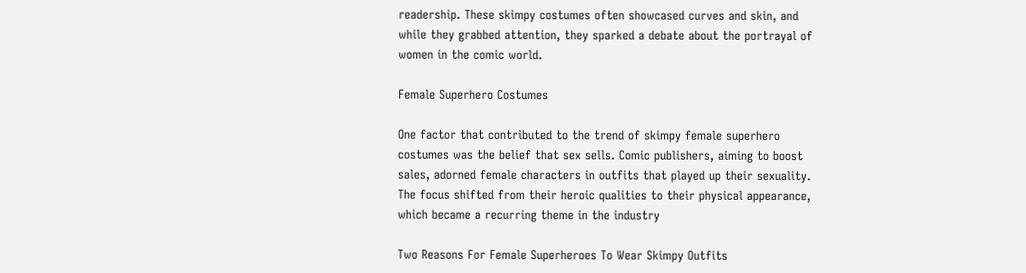readership. These skimpy costumes often showcased curves and skin, and while they grabbed attention, they sparked a debate about the portrayal of women in the comic world.

Female Superhero Costumes

One factor that contributed to the trend of skimpy female superhero costumes was the belief that sex sells. Comic publishers, aiming to boost sales, adorned female characters in outfits that played up their sexuality. The focus shifted from their heroic qualities to their physical appearance, which became a recurring theme in the industry

Two Reasons For Female Superheroes To Wear Skimpy Outfits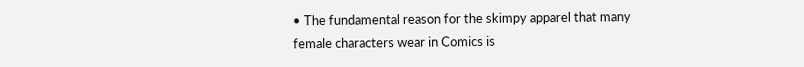• The fundamental reason for the skimpy apparel that many female characters wear in Comics is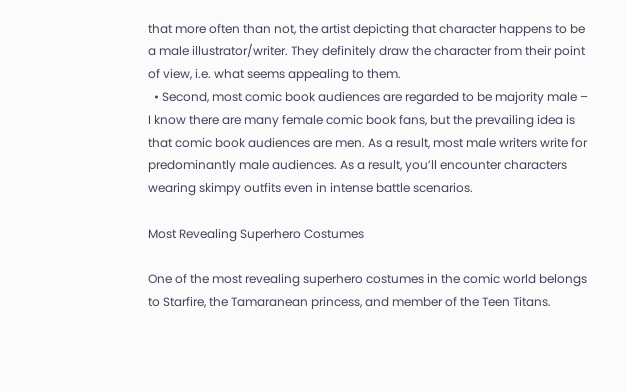that more often than not, the artist depicting that character happens to be a male illustrator/writer. They definitely draw the character from their point of view, i.e. what seems appealing to them.
  • Second, most comic book audiences are regarded to be majority male – I know there are many female comic book fans, but the prevailing idea is that comic book audiences are men. As a result, most male writers write for predominantly male audiences. As a result, you’ll encounter characters wearing skimpy outfits even in intense battle scenarios.

Most Revealing Superhero Costumes

One of the most revealing superhero costumes in the comic world belongs to Starfire, the Tamaranean princess, and member of the Teen Titans.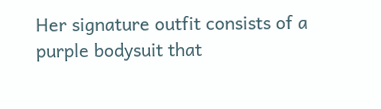Her signature outfit consists of a purple bodysuit that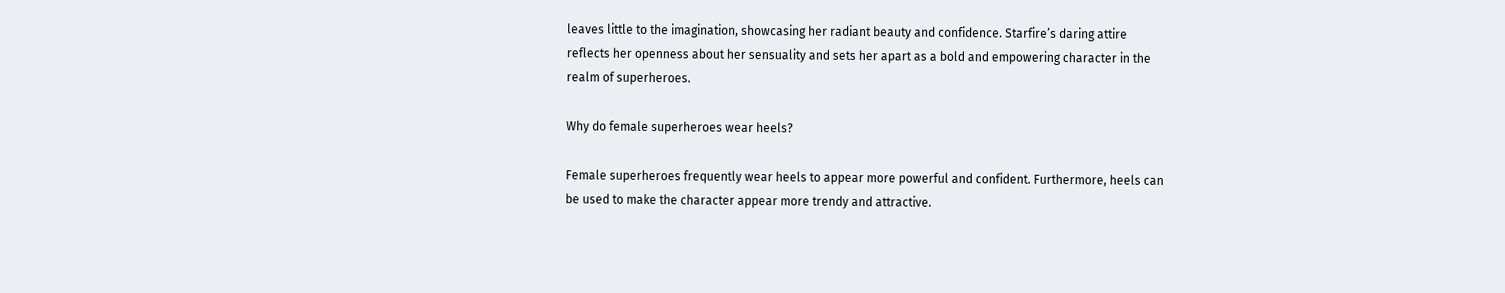leaves little to the imagination, showcasing her radiant beauty and confidence. Starfire’s daring attire reflects her openness about her sensuality and sets her apart as a bold and empowering character in the realm of superheroes.

Why do female superheroes wear heels?

Female superheroes frequently wear heels to appear more powerful and confident. Furthermore, heels can be used to make the character appear more trendy and attractive.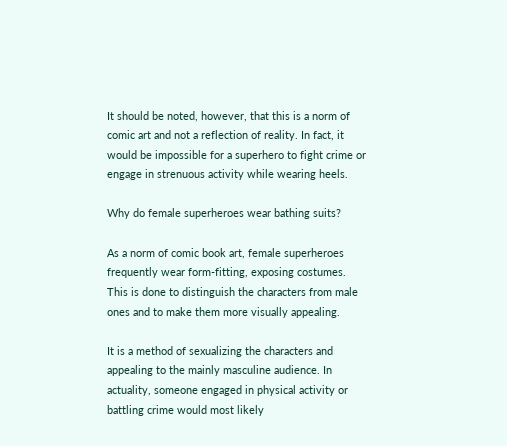It should be noted, however, that this is a norm of comic art and not a reflection of reality. In fact, it would be impossible for a superhero to fight crime or engage in strenuous activity while wearing heels.

Why do female superheroes wear bathing suits?

As a norm of comic book art, female superheroes frequently wear form-fitting, exposing costumes. This is done to distinguish the characters from male ones and to make them more visually appealing.

It is a method of sexualizing the characters and appealing to the mainly masculine audience. In actuality, someone engaged in physical activity or battling crime would most likely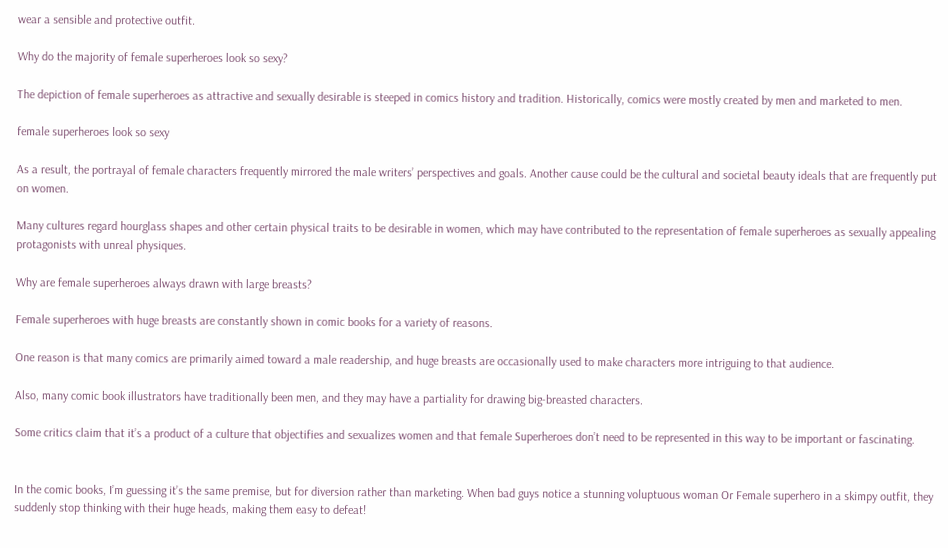wear a sensible and protective outfit.

Why do the majority of female superheroes look so sexy?

The depiction of female superheroes as attractive and sexually desirable is steeped in comics history and tradition. Historically, comics were mostly created by men and marketed to men.

female superheroes look so sexy

As a result, the portrayal of female characters frequently mirrored the male writers’ perspectives and goals. Another cause could be the cultural and societal beauty ideals that are frequently put on women.

Many cultures regard hourglass shapes and other certain physical traits to be desirable in women, which may have contributed to the representation of female superheroes as sexually appealing protagonists with unreal physiques.

Why are female superheroes always drawn with large breasts?

Female superheroes with huge breasts are constantly shown in comic books for a variety of reasons.

One reason is that many comics are primarily aimed toward a male readership, and huge breasts are occasionally used to make characters more intriguing to that audience.

Also, many comic book illustrators have traditionally been men, and they may have a partiality for drawing big-breasted characters.

Some critics claim that it’s a product of a culture that objectifies and sexualizes women and that female Superheroes don’t need to be represented in this way to be important or fascinating.


In the comic books, I’m guessing it’s the same premise, but for diversion rather than marketing. When bad guys notice a stunning voluptuous woman Or Female superhero in a skimpy outfit, they suddenly stop thinking with their huge heads, making them easy to defeat!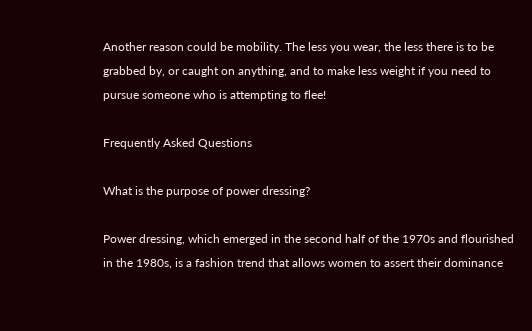Another reason could be mobility. The less you wear, the less there is to be grabbed by, or caught on anything, and to make less weight if you need to pursue someone who is attempting to flee!

Frequently Asked Questions

What is the purpose of power dressing?

Power dressing, which emerged in the second half of the 1970s and flourished in the 1980s, is a fashion trend that allows women to assert their dominance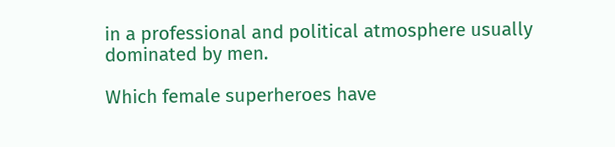in a professional and political atmosphere usually dominated by men.

Which female superheroes have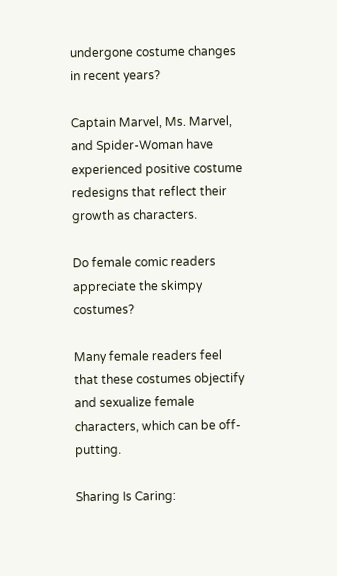undergone costume changes in recent years?

Captain Marvel, Ms. Marvel, and Spider-Woman have experienced positive costume redesigns that reflect their growth as characters.

Do female comic readers appreciate the skimpy costumes?

Many female readers feel that these costumes objectify and sexualize female characters, which can be off-putting.

Sharing Is Caring: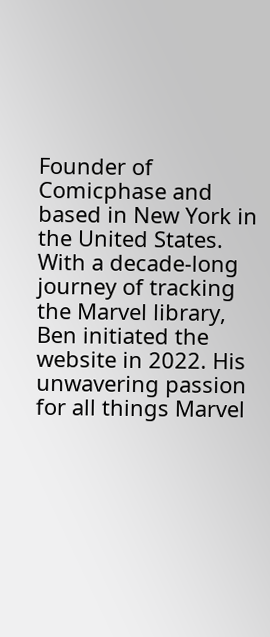Founder of Comicphase and based in New York in the United States. With a decade-long journey of tracking the Marvel library, Ben initiated the website in 2022. His unwavering passion for all things Marvel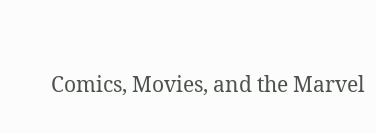Comics, Movies, and the Marvel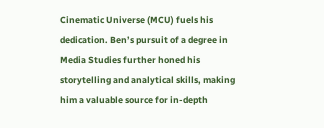Cinematic Universe (MCU) fuels his dedication. Ben’s pursuit of a degree in Media Studies further honed his storytelling and analytical skills, making him a valuable source for in-depth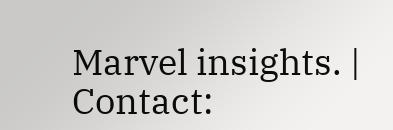Marvel insights. | Contact: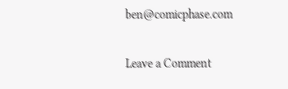ben@comicphase.com

Leave a Comment